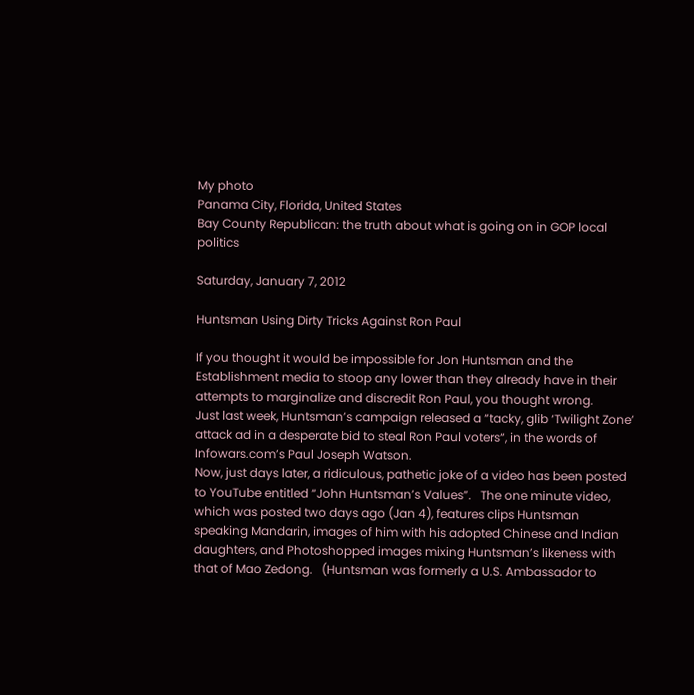My photo
Panama City, Florida, United States
Bay County Republican: the truth about what is going on in GOP local politics

Saturday, January 7, 2012

Huntsman Using Dirty Tricks Against Ron Paul

If you thought it would be impossible for Jon Huntsman and the Establishment media to stoop any lower than they already have in their attempts to marginalize and discredit Ron Paul, you thought wrong.
Just last week, Huntsman’s campaign released a “tacky, glib ‘Twilight Zone’ attack ad in a desperate bid to steal Ron Paul voters“, in the words of Infowars.com’s Paul Joseph Watson.
Now, just days later, a ridiculous, pathetic joke of a video has been posted to YouTube entitled “John Huntsman’s Values”.   The one minute video, which was posted two days ago (Jan 4), features clips Huntsman speaking Mandarin, images of him with his adopted Chinese and Indian daughters, and Photoshopped images mixing Huntsman’s likeness with that of Mao Zedong.   (Huntsman was formerly a U.S. Ambassador to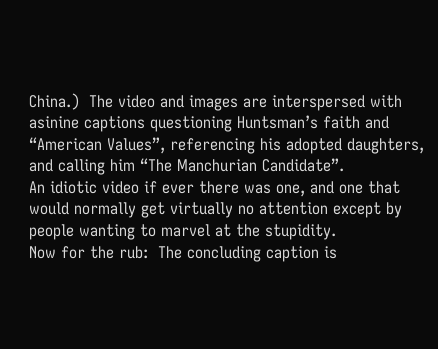China.)  The video and images are interspersed with asinine captions questioning Huntsman’s faith and “American Values”, referencing his adopted daughters, and calling him “The Manchurian Candidate”.
An idiotic video if ever there was one, and one that would normally get virtually no attention except by people wanting to marvel at the stupidity.
Now for the rub:  The concluding caption is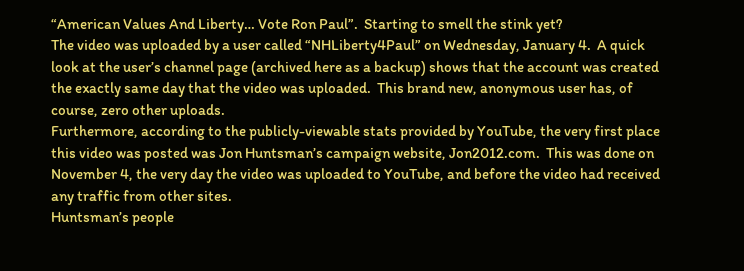“American Values And Liberty… Vote Ron Paul”.  Starting to smell the stink yet?
The video was uploaded by a user called “NHLiberty4Paul” on Wednesday, January 4.  A quick look at the user’s channel page (archived here as a backup) shows that the account was created the exactly same day that the video was uploaded.  This brand new, anonymous user has, of course, zero other uploads.
Furthermore, according to the publicly-viewable stats provided by YouTube, the very first place this video was posted was Jon Huntsman’s campaign website, Jon2012.com.  This was done on November 4, the very day the video was uploaded to YouTube, and before the video had received any traffic from other sites.
Huntsman’s people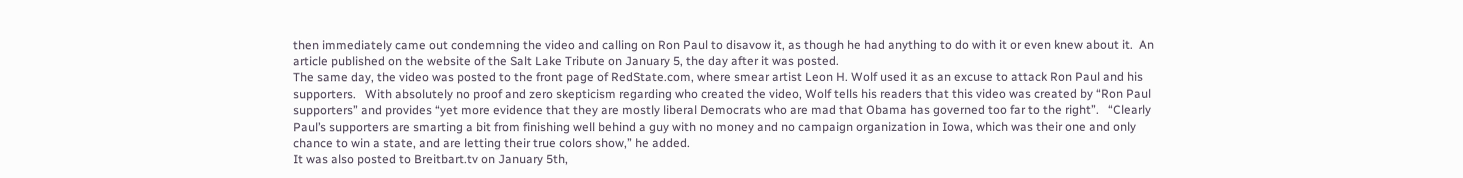then immediately came out condemning the video and calling on Ron Paul to disavow it, as though he had anything to do with it or even knew about it.  An article published on the website of the Salt Lake Tribute on January 5, the day after it was posted.
The same day, the video was posted to the front page of RedState.com, where smear artist Leon H. Wolf used it as an excuse to attack Ron Paul and his supporters.   With absolutely no proof and zero skepticism regarding who created the video, Wolf tells his readers that this video was created by “Ron Paul supporters” and provides “yet more evidence that they are mostly liberal Democrats who are mad that Obama has governed too far to the right”.   “Clearly Paul’s supporters are smarting a bit from finishing well behind a guy with no money and no campaign organization in Iowa, which was their one and only chance to win a state, and are letting their true colors show,” he added.
It was also posted to Breitbart.tv on January 5th,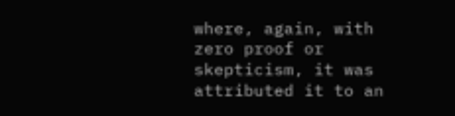where, again, with zero proof or skepticism, it was attributed it to an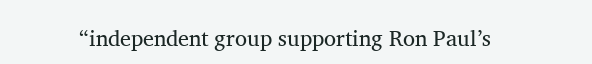“independent group supporting Ron Paul’s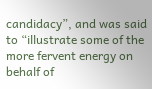candidacy”, and was said to “illustrate some of the more fervent energy on behalf of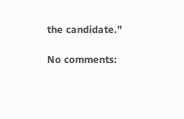the candidate.”

No comments: